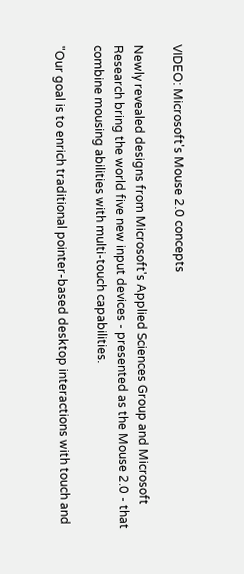VIDEO: Microsoft's Mouse 2.0 concepts

Newly revealed designs from Microsoft's Applied Sciences Group and Microsoft Research bring the world five new input devices - presented as the Mouse 2.0 - that combine mousing abilities with multi-touch capabilities.

"Our goal is to enrich traditional pointer-based desktop interactions with touch and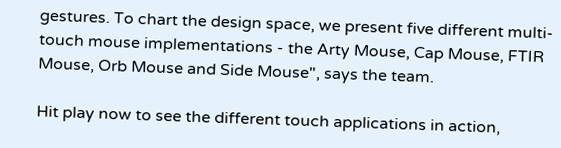gestures. To chart the design space, we present five different multi-touch mouse implementations - the Arty Mouse, Cap Mouse, FTIR Mouse, Orb Mouse and Side Mouse", says the team.

Hit play now to see the different touch applications in action,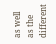as well as the different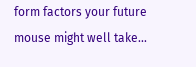form factors your future mouse might well take...